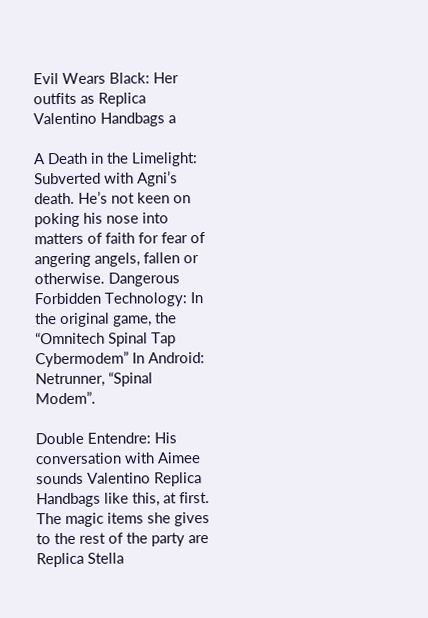Evil Wears Black: Her outfits as Replica Valentino Handbags a

A Death in the Limelight: Subverted with Agni’s death. He’s not keen on poking his nose into matters of faith for fear of angering angels, fallen or otherwise. Dangerous Forbidden Technology: In the original game, the “Omnitech Spinal Tap Cybermodem” In Android: Netrunner, “Spinal Modem”.

Double Entendre: His conversation with Aimee sounds Valentino Replica Handbags like this, at first. The magic items she gives to the rest of the party are Replica Stella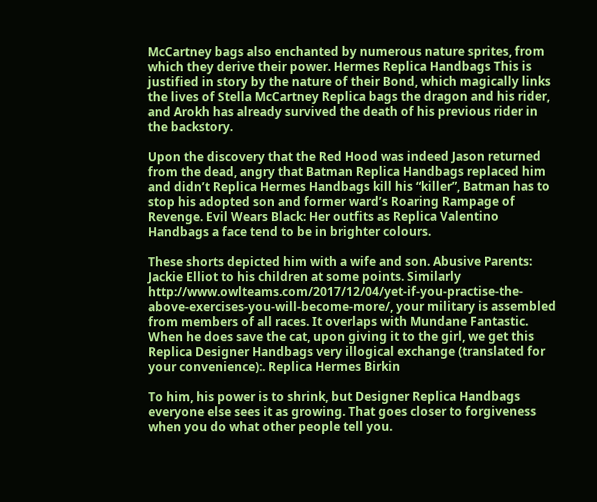McCartney bags also enchanted by numerous nature sprites, from which they derive their power. Hermes Replica Handbags This is justified in story by the nature of their Bond, which magically links the lives of Stella McCartney Replica bags the dragon and his rider, and Arokh has already survived the death of his previous rider in the backstory.

Upon the discovery that the Red Hood was indeed Jason returned from the dead, angry that Batman Replica Handbags replaced him and didn’t Replica Hermes Handbags kill his “killer”, Batman has to stop his adopted son and former ward’s Roaring Rampage of Revenge. Evil Wears Black: Her outfits as Replica Valentino Handbags a face tend to be in brighter colours.

These shorts depicted him with a wife and son. Abusive Parents: Jackie Elliot to his children at some points. Similarly http://www.owlteams.com/2017/12/04/yet-if-you-practise-the-above-exercises-you-will-become-more/, your military is assembled from members of all races. It overlaps with Mundane Fantastic. When he does save the cat, upon giving it to the girl, we get this Replica Designer Handbags very illogical exchange (translated for your convenience):. Replica Hermes Birkin

To him, his power is to shrink, but Designer Replica Handbags everyone else sees it as growing. That goes closer to forgiveness when you do what other people tell you.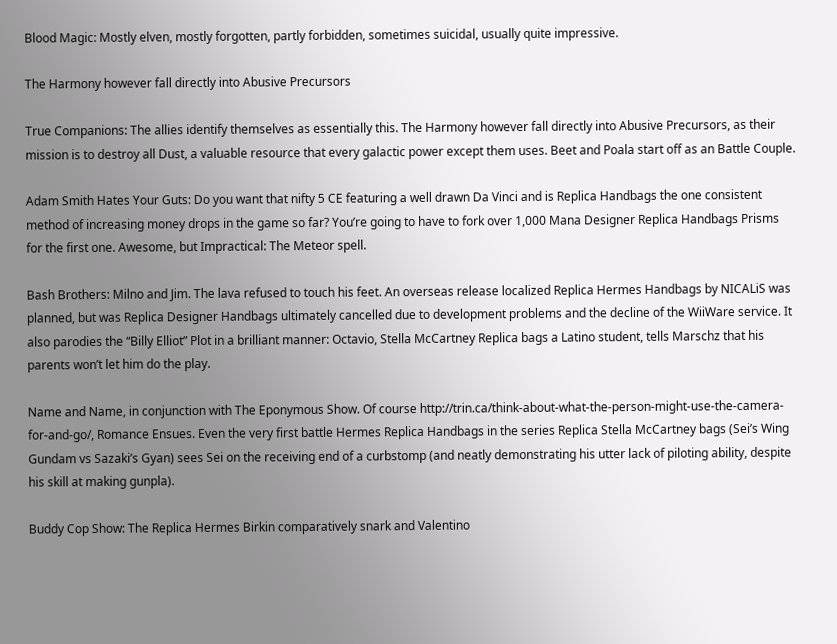Blood Magic: Mostly elven, mostly forgotten, partly forbidden, sometimes suicidal, usually quite impressive.

The Harmony however fall directly into Abusive Precursors

True Companions: The allies identify themselves as essentially this. The Harmony however fall directly into Abusive Precursors, as their mission is to destroy all Dust, a valuable resource that every galactic power except them uses. Beet and Poala start off as an Battle Couple.

Adam Smith Hates Your Guts: Do you want that nifty 5 CE featuring a well drawn Da Vinci and is Replica Handbags the one consistent method of increasing money drops in the game so far? You’re going to have to fork over 1,000 Mana Designer Replica Handbags Prisms for the first one. Awesome, but Impractical: The Meteor spell.

Bash Brothers: Milno and Jim. The lava refused to touch his feet. An overseas release localized Replica Hermes Handbags by NICALiS was planned, but was Replica Designer Handbags ultimately cancelled due to development problems and the decline of the WiiWare service. It also parodies the “Billy Elliot” Plot in a brilliant manner: Octavio, Stella McCartney Replica bags a Latino student, tells Marschz that his parents won’t let him do the play.

Name and Name, in conjunction with The Eponymous Show. Of course http://trin.ca/think-about-what-the-person-might-use-the-camera-for-and-go/, Romance Ensues. Even the very first battle Hermes Replica Handbags in the series Replica Stella McCartney bags (Sei’s Wing Gundam vs Sazaki’s Gyan) sees Sei on the receiving end of a curbstomp (and neatly demonstrating his utter lack of piloting ability, despite his skill at making gunpla).

Buddy Cop Show: The Replica Hermes Birkin comparatively snark and Valentino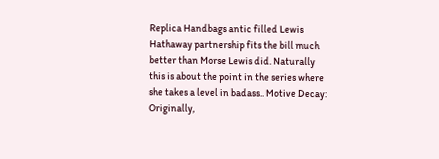Replica Handbags antic filled Lewis Hathaway partnership fits the bill much better than Morse Lewis did. Naturally this is about the point in the series where she takes a level in badass.. Motive Decay: Originally,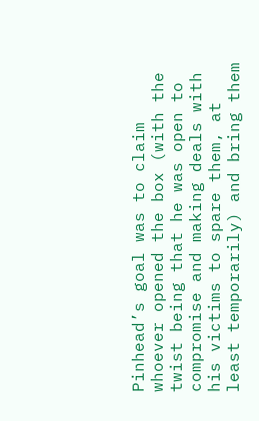Pinhead’s goal was to claim whoever opened the box (with the twist being that he was open to compromise and making deals with his victims to spare them, at least temporarily) and bring them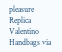pleasure Replica Valentino Handbags via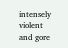intensely violent and gore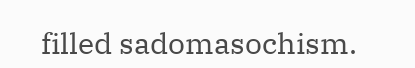filled sadomasochism.